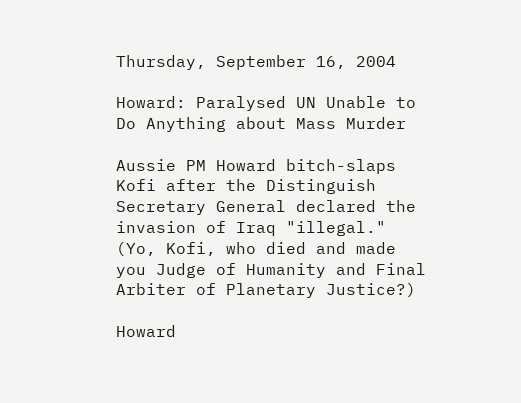Thursday, September 16, 2004

Howard: Paralysed UN Unable to Do Anything about Mass Murder

Aussie PM Howard bitch-slaps Kofi after the Distinguish Secretary General declared the invasion of Iraq "illegal." (Yo, Kofi, who died and made you Judge of Humanity and Final Arbiter of Planetary Justice?)

Howard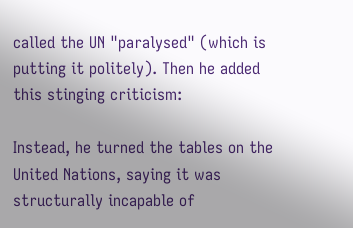called the UN "paralysed" (which is putting it politely). Then he added this stinging criticism:

Instead, he turned the tables on the United Nations, saying it was structurally incapable of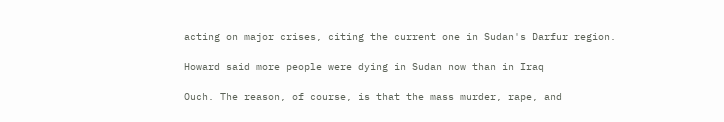acting on major crises, citing the current one in Sudan's Darfur region.

Howard said more people were dying in Sudan now than in Iraq

Ouch. The reason, of course, is that the mass murder, rape, and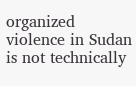organized violence in Sudan is not technically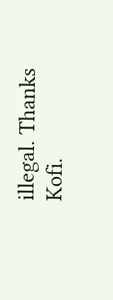illegal. Thanks Kofi.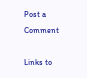Post a Comment

Links to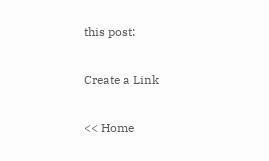this post:

Create a Link

<< Home